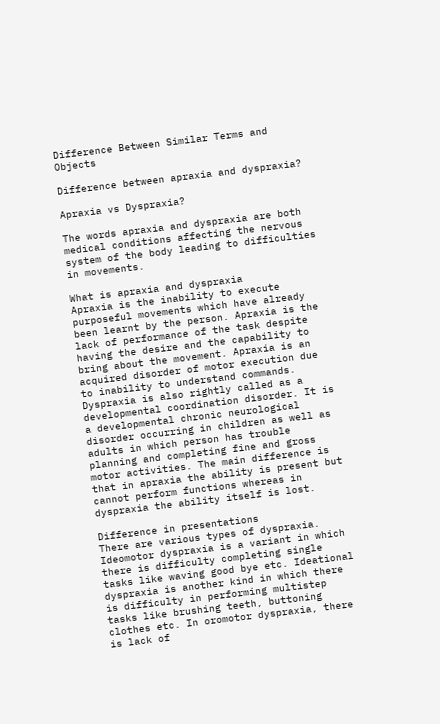Difference Between Similar Terms and Objects

Difference between apraxia and dyspraxia?

Apraxia vs Dyspraxia?

The words apraxia and dyspraxia are both medical conditions affecting the nervous system of the body leading to difficulties in movements.

What is apraxia and dyspraxia
Apraxia is the inability to execute purposeful movements which have already been learnt by the person. Apraxia is the lack of performance of the task despite having the desire and the capability to bring about the movement. Apraxia is an acquired disorder of motor execution due to inability to understand commands. Dyspraxia is also rightly called as a developmental coordination disorder. It is a developmental chronic neurological disorder occurring in children as well as adults in which person has trouble planning and completing fine and gross motor activities. The main difference is that in apraxia the ability is present but cannot perform functions whereas in dyspraxia the ability itself is lost.

Difference in presentations
There are various types of dyspraxia. Ideomotor dyspraxia is a variant in which there is difficulty completing single tasks like waving good bye etc. Ideational dyspraxia is another kind in which there is difficulty in performing multistep tasks like brushing teeth, buttoning clothes etc. In oromotor dyspraxia, there is lack of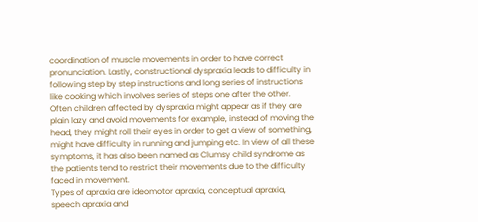coordination of muscle movements in order to have correct pronunciation. Lastly, constructional dyspraxia leads to difficulty in following step by step instructions and long series of instructions like cooking which involves series of steps one after the other. Often children affected by dyspraxia might appear as if they are plain lazy and avoid movements for example, instead of moving the head, they might roll their eyes in order to get a view of something, might have difficulty in running and jumping etc. In view of all these symptoms, it has also been named as Clumsy child syndrome as the patients tend to restrict their movements due to the difficulty faced in movement.
Types of apraxia are ideomotor apraxia, conceptual apraxia, speech apraxia and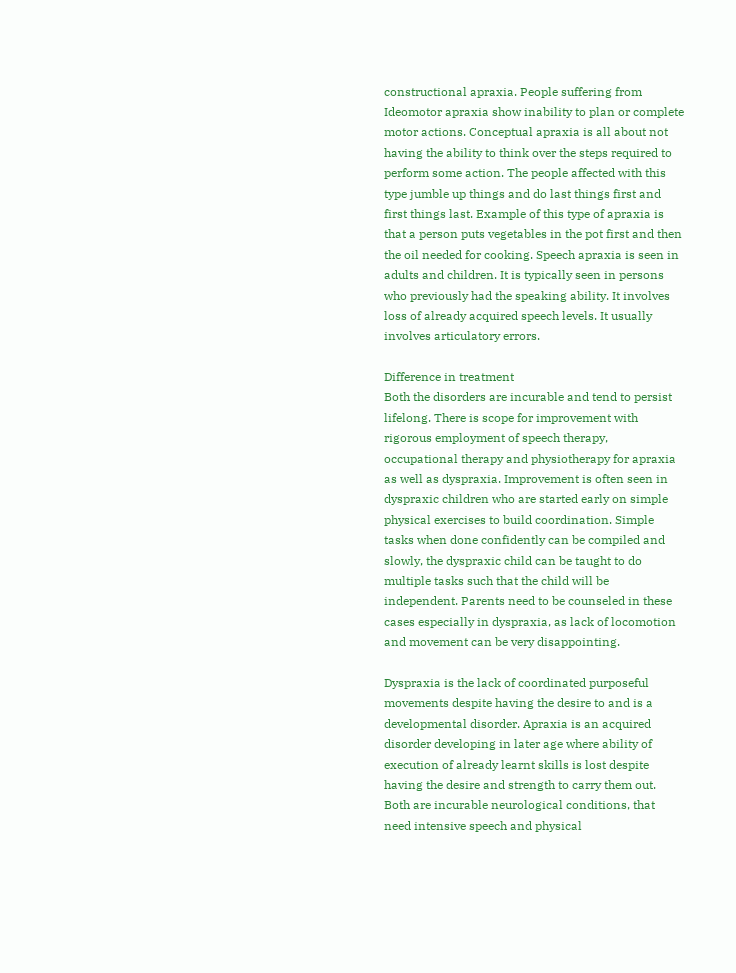constructional apraxia. People suffering from Ideomotor apraxia show inability to plan or complete motor actions. Conceptual apraxia is all about not having the ability to think over the steps required to perform some action. The people affected with this type jumble up things and do last things first and first things last. Example of this type of apraxia is that a person puts vegetables in the pot first and then the oil needed for cooking. Speech apraxia is seen in adults and children. It is typically seen in persons who previously had the speaking ability. It involves loss of already acquired speech levels. It usually involves articulatory errors.

Difference in treatment
Both the disorders are incurable and tend to persist lifelong. There is scope for improvement with rigorous employment of speech therapy, occupational therapy and physiotherapy for apraxia as well as dyspraxia. Improvement is often seen in dyspraxic children who are started early on simple physical exercises to build coordination. Simple tasks when done confidently can be compiled and slowly, the dyspraxic child can be taught to do multiple tasks such that the child will be independent. Parents need to be counseled in these cases especially in dyspraxia, as lack of locomotion and movement can be very disappointing.

Dyspraxia is the lack of coordinated purposeful movements despite having the desire to and is a developmental disorder. Apraxia is an acquired disorder developing in later age where ability of execution of already learnt skills is lost despite having the desire and strength to carry them out. Both are incurable neurological conditions, that need intensive speech and physical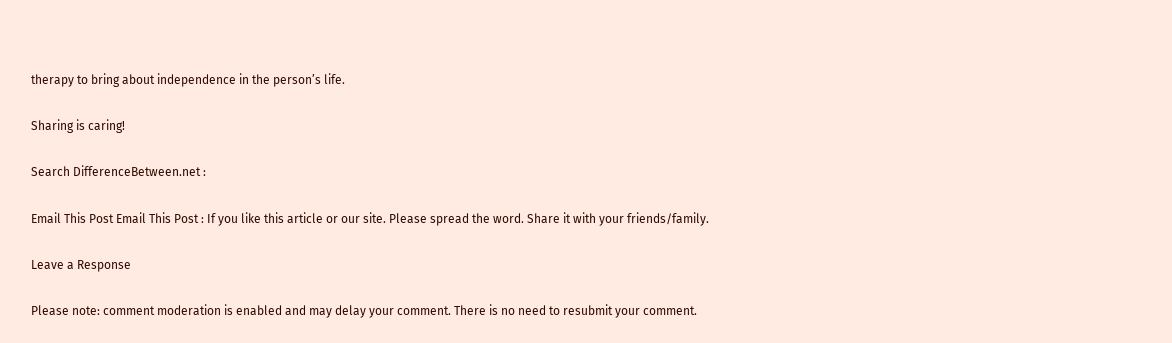therapy to bring about independence in the person’s life.

Sharing is caring!

Search DifferenceBetween.net :

Email This Post Email This Post : If you like this article or our site. Please spread the word. Share it with your friends/family.

Leave a Response

Please note: comment moderation is enabled and may delay your comment. There is no need to resubmit your comment.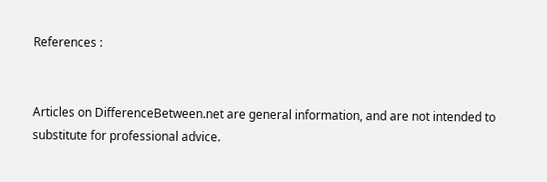References :


Articles on DifferenceBetween.net are general information, and are not intended to substitute for professional advice.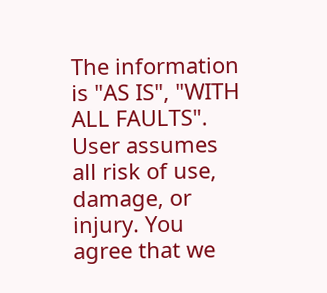The information is "AS IS", "WITH ALL FAULTS". User assumes all risk of use, damage, or injury. You agree that we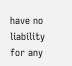have no liability for any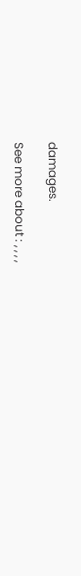damages.

See more about : , , , ,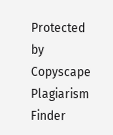Protected by Copyscape Plagiarism Finder